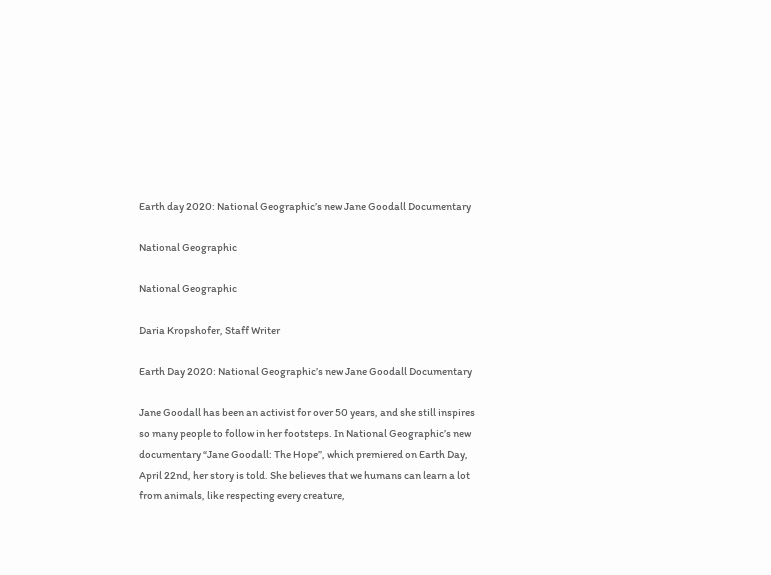Earth day 2020: National Geographic’s new Jane Goodall Documentary

National Geographic

National Geographic

Daria Kropshofer, Staff Writer

Earth Day 2020: National Geographic’s new Jane Goodall Documentary

Jane Goodall has been an activist for over 50 years, and she still inspires so many people to follow in her footsteps. In National Geographic’s new documentary “Jane Goodall: The Hope”, which premiered on Earth Day, April 22nd, her story is told. She believes that we humans can learn a lot from animals, like respecting every creature,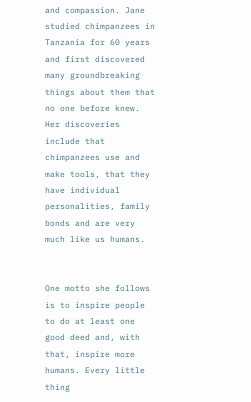and compassion. Jane studied chimpanzees in Tanzania for 60 years and first discovered many groundbreaking things about them that no one before knew. Her discoveries include that chimpanzees use and make tools, that they have individual personalities, family bonds and are very much like us humans.


One motto she follows is to inspire people to do at least one good deed and, with that, inspire more humans. Every little thing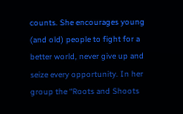counts. She encourages young (and old) people to fight for a better world, never give up and seize every opportunity. In her group the “Roots and Shoots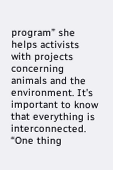program” she helps activists with projects concerning animals and the environment. It’s important to know that everything is interconnected. “One thing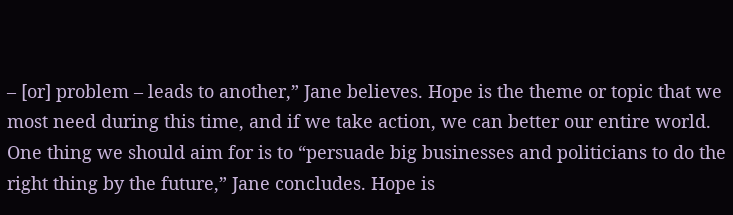– [or] problem – leads to another,” Jane believes. Hope is the theme or topic that we most need during this time, and if we take action, we can better our entire world. One thing we should aim for is to “persuade big businesses and politicians to do the right thing by the future,” Jane concludes. Hope is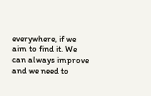everywhere, if we aim to find it. We can always improve and we need to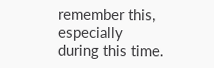remember this, especially during this time.